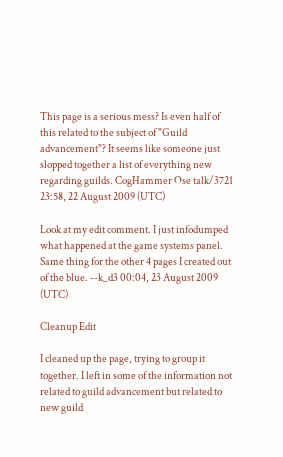This page is a serious mess? Is even half of this related to the subject of "Guild advancement"? It seems like someone just slopped together a list of everything new regarding guilds. CogHammer Ose talk/3721 23:58, 22 August 2009 (UTC)

Look at my edit comment. I just infodumped what happened at the game systems panel. Same thing for the other 4 pages I created out of the blue. --k_d3 00:04, 23 August 2009 (UTC)

Cleanup Edit

I cleaned up the page, trying to group it together. I left in some of the information not related to guild advancement but related to new guild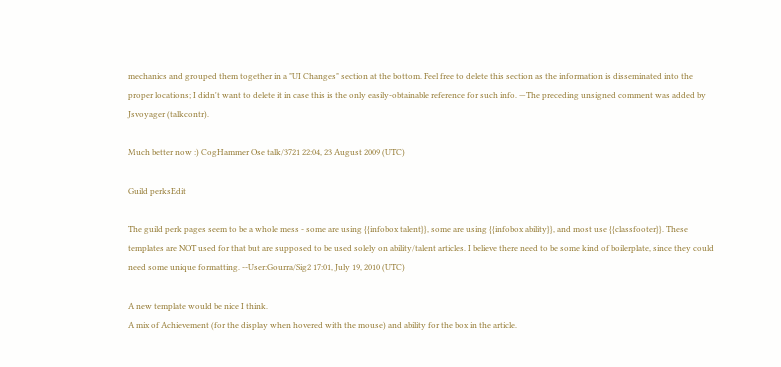mechanics and grouped them together in a "UI Changes" section at the bottom. Feel free to delete this section as the information is disseminated into the proper locations; I didn't want to delete it in case this is the only easily-obtainable reference for such info. —The preceding unsigned comment was added by Jsvoyager (talkcontr).

Much better now :) CogHammer Ose talk/3721 22:04, 23 August 2009 (UTC)

Guild perksEdit

The guild perk pages seem to be a whole mess - some are using {{infobox talent}}, some are using {{infobox ability}}, and most use {{classfooter}}. These templates are NOT used for that but are supposed to be used solely on ability/talent articles. I believe there need to be some kind of boilerplate, since they could need some unique formatting. --User:Gourra/Sig2 17:01, July 19, 2010 (UTC)

A new template would be nice I think.
A mix of Achievement (for the display when hovered with the mouse) and ability for the box in the article.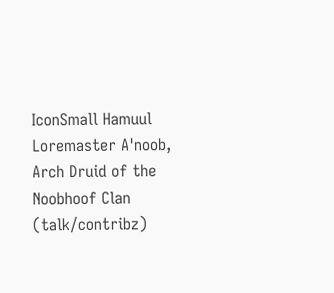IconSmall Hamuul Loremaster A'noob, Arch Druid of the Noobhoof Clan (talk/contribz)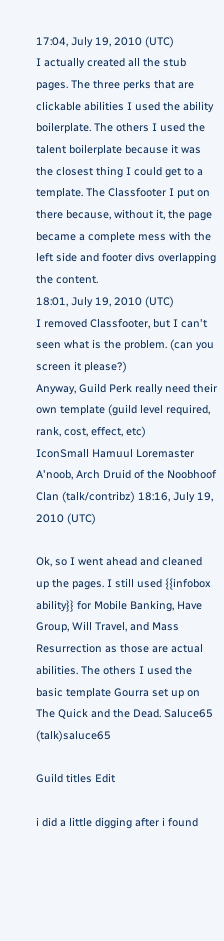17:04, July 19, 2010 (UTC)
I actually created all the stub pages. The three perks that are clickable abilities I used the ability boilerplate. The others I used the talent boilerplate because it was the closest thing I could get to a template. The Classfooter I put on there because, without it, the page became a complete mess with the left side and footer divs overlapping the content.
18:01, July 19, 2010 (UTC)
I removed Classfooter, but I can't seen what is the problem. (can you screen it please?)
Anyway, Guild Perk really need their own template (guild level required, rank, cost, effect, etc)
IconSmall Hamuul Loremaster A'noob, Arch Druid of the Noobhoof Clan (talk/contribz) 18:16, July 19, 2010 (UTC)

Ok, so I went ahead and cleaned up the pages. I still used {{infobox ability}} for Mobile Banking, Have Group, Will Travel, and Mass Resurrection as those are actual abilities. The others I used the basic template Gourra set up on The Quick and the Dead. Saluce65 (talk)saluce65

Guild titles Edit

i did a little digging after i found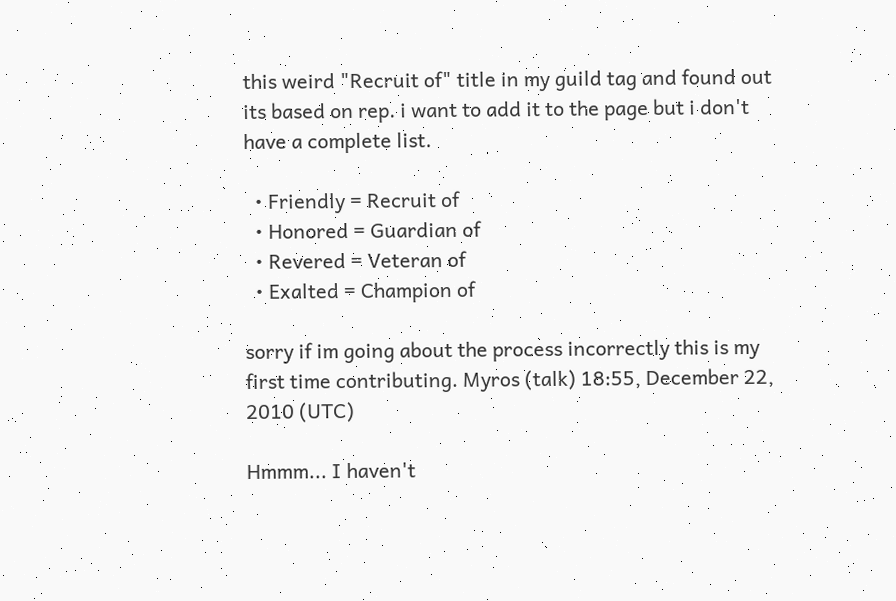this weird "Recruit of" title in my guild tag and found out its based on rep. i want to add it to the page but i don't have a complete list.

  • Friendly = Recruit of
  • Honored = Guardian of
  • Revered = Veteran of
  • Exalted = Champion of

sorry if im going about the process incorrectly this is my first time contributing. Myros (talk) 18:55, December 22, 2010 (UTC)

Hmmm... I haven't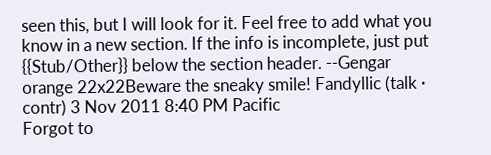seen this, but I will look for it. Feel free to add what you know in a new section. If the info is incomplete, just put {{Stub/Other}} below the section header. --Gengar orange 22x22Beware the sneaky smile! Fandyllic (talk · contr) 3 Nov 2011 8:40 PM Pacific
Forgot to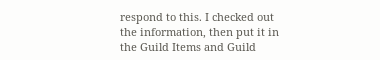respond to this. I checked out the information, then put it in the Guild Items and Guild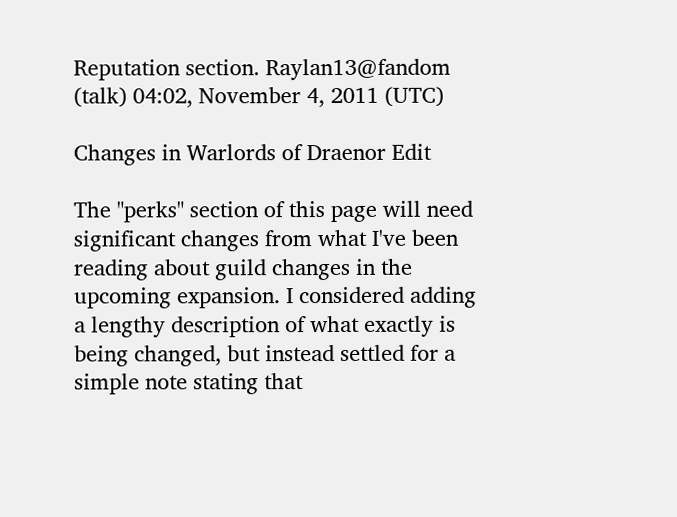Reputation section. Raylan13@fandom (talk) 04:02, November 4, 2011 (UTC)

Changes in Warlords of Draenor Edit

The "perks" section of this page will need significant changes from what I've been reading about guild changes in the upcoming expansion. I considered adding a lengthy description of what exactly is being changed, but instead settled for a simple note stating that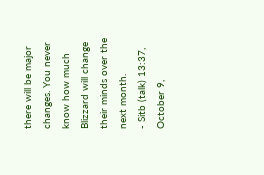there will be major changes. You never know how much Blizzard will change their minds over the next month.
- Sitb (talk) 13:37, October 9,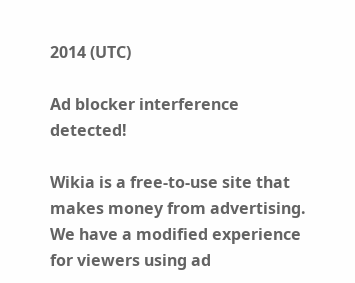2014 (UTC)

Ad blocker interference detected!

Wikia is a free-to-use site that makes money from advertising. We have a modified experience for viewers using ad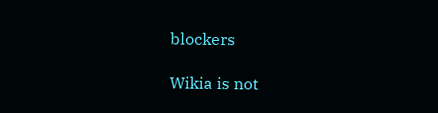blockers

Wikia is not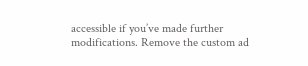accessible if you’ve made further modifications. Remove the custom ad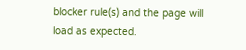blocker rule(s) and the page will load as expected.